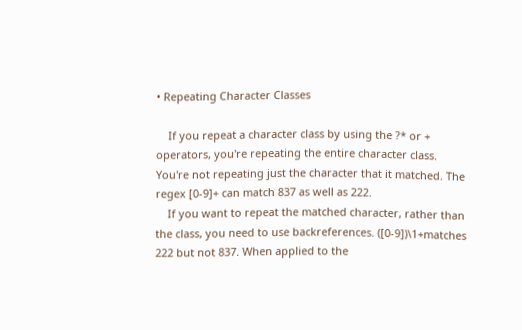• Repeating Character Classes

    If you repeat a character class by using the ?* or + operators, you're repeating the entire character class. You're not repeating just the character that it matched. The regex [0-9]+ can match 837 as well as 222.
    If you want to repeat the matched character, rather than the class, you need to use backreferences. ([0-9])\1+matches 222 but not 837. When applied to the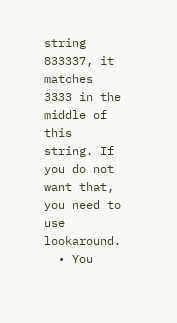string 833337, it matches 3333 in the middle of this string. If you do not want that, you need to use lookaround.
  • You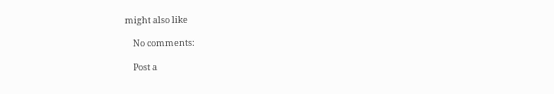might also like

    No comments:

    Post a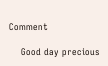Comment

    Good day precious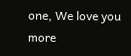one, We love you more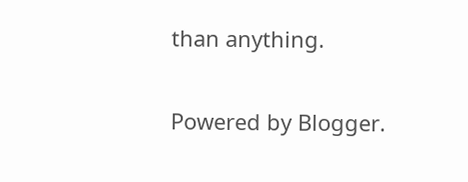than anything.

Powered by Blogger.